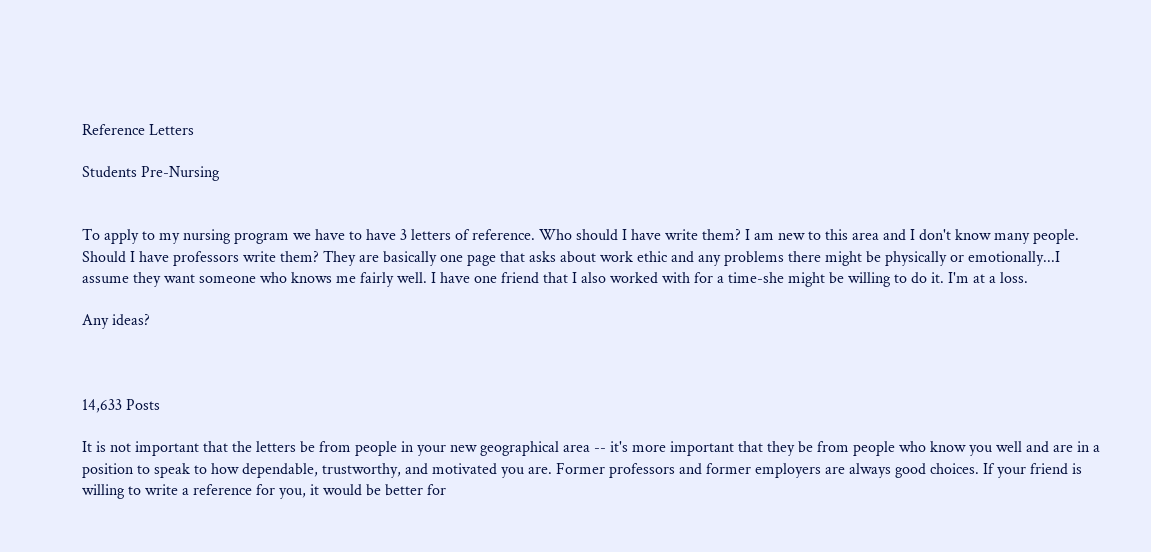Reference Letters

Students Pre-Nursing


To apply to my nursing program we have to have 3 letters of reference. Who should I have write them? I am new to this area and I don't know many people. Should I have professors write them? They are basically one page that asks about work ethic and any problems there might be physically or emotionally...I assume they want someone who knows me fairly well. I have one friend that I also worked with for a time-she might be willing to do it. I'm at a loss.

Any ideas?



14,633 Posts

It is not important that the letters be from people in your new geographical area -- it's more important that they be from people who know you well and are in a position to speak to how dependable, trustworthy, and motivated you are. Former professors and former employers are always good choices. If your friend is willing to write a reference for you, it would be better for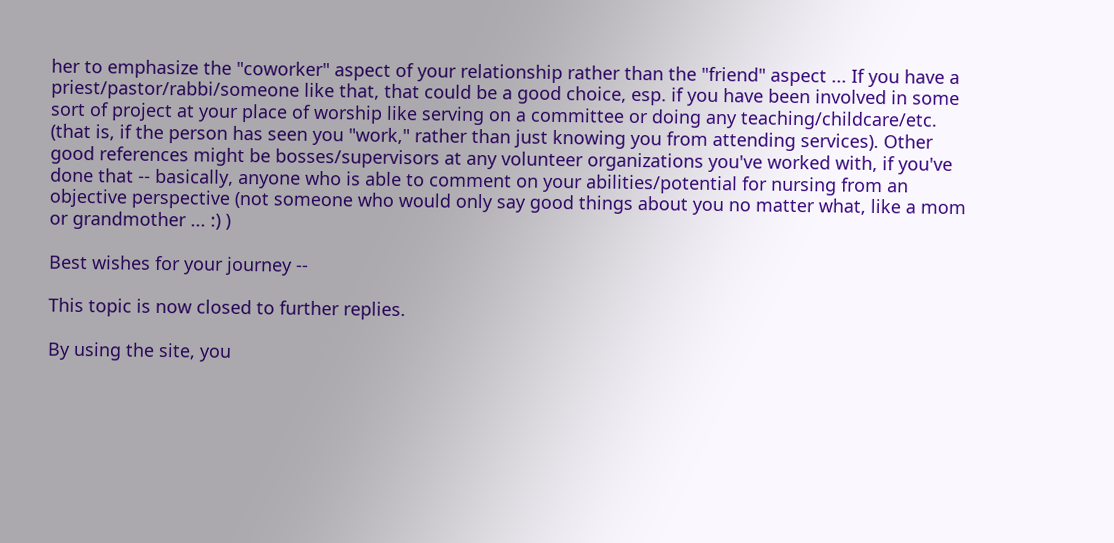her to emphasize the "coworker" aspect of your relationship rather than the "friend" aspect ... If you have a priest/pastor/rabbi/someone like that, that could be a good choice, esp. if you have been involved in some sort of project at your place of worship like serving on a committee or doing any teaching/childcare/etc. (that is, if the person has seen you "work," rather than just knowing you from attending services). Other good references might be bosses/supervisors at any volunteer organizations you've worked with, if you've done that -- basically, anyone who is able to comment on your abilities/potential for nursing from an objective perspective (not someone who would only say good things about you no matter what, like a mom or grandmother ... :) )

Best wishes for your journey --

This topic is now closed to further replies.

By using the site, you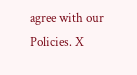agree with our Policies. X